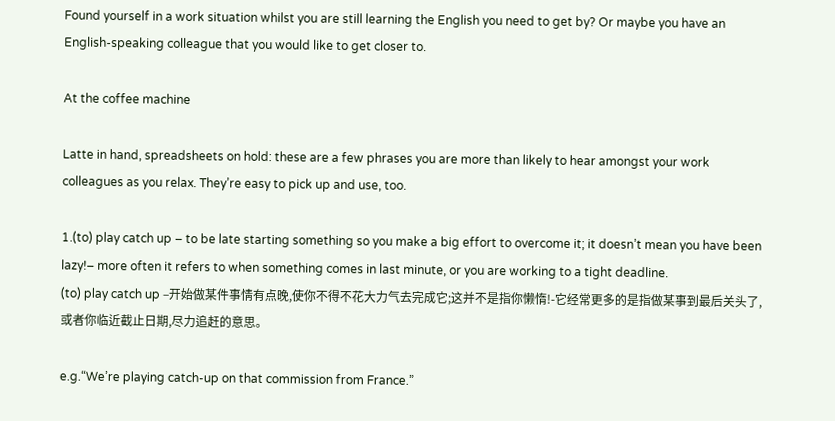Found yourself in a work situation whilst you are still learning the English you need to get by? Or maybe you have an English-speaking colleague that you would like to get closer to.

At the coffee machine

Latte in hand, spreadsheets on hold: these are a few phrases you are more than likely to hear amongst your work colleagues as you relax. They’re easy to pick up and use, too.

1.(to) play catch up – to be late starting something so you make a big effort to overcome it; it doesn’t mean you have been lazy!– more often it refers to when something comes in last minute, or you are working to a tight deadline.
(to) play catch up –开始做某件事情有点晚,使你不得不花大力气去完成它;这并不是指你懒惰!-它经常更多的是指做某事到最后关头了,或者你临近截止日期,尽力追赶的意思。

e.g.“We’re playing catch-up on that commission from France.”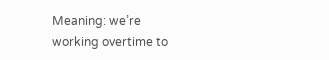Meaning: we’re working overtime to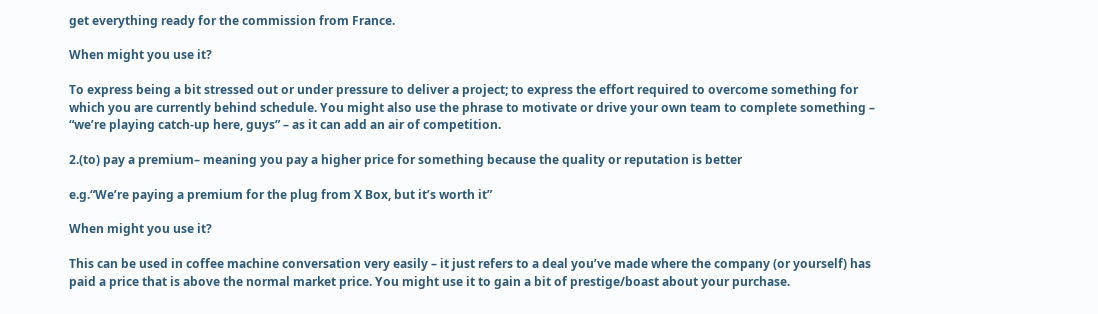get everything ready for the commission from France.

When might you use it?

To express being a bit stressed out or under pressure to deliver a project; to express the effort required to overcome something for which you are currently behind schedule. You might also use the phrase to motivate or drive your own team to complete something – “we’re playing catch-up here, guys” – as it can add an air of competition.

2.(to) pay a premium– meaning you pay a higher price for something because the quality or reputation is better

e.g.“We’re paying a premium for the plug from X Box, but it’s worth it”

When might you use it?

This can be used in coffee machine conversation very easily – it just refers to a deal you’ve made where the company (or yourself) has paid a price that is above the normal market price. You might use it to gain a bit of prestige/boast about your purchase.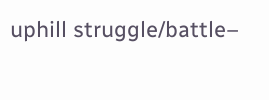uphill struggle/battle–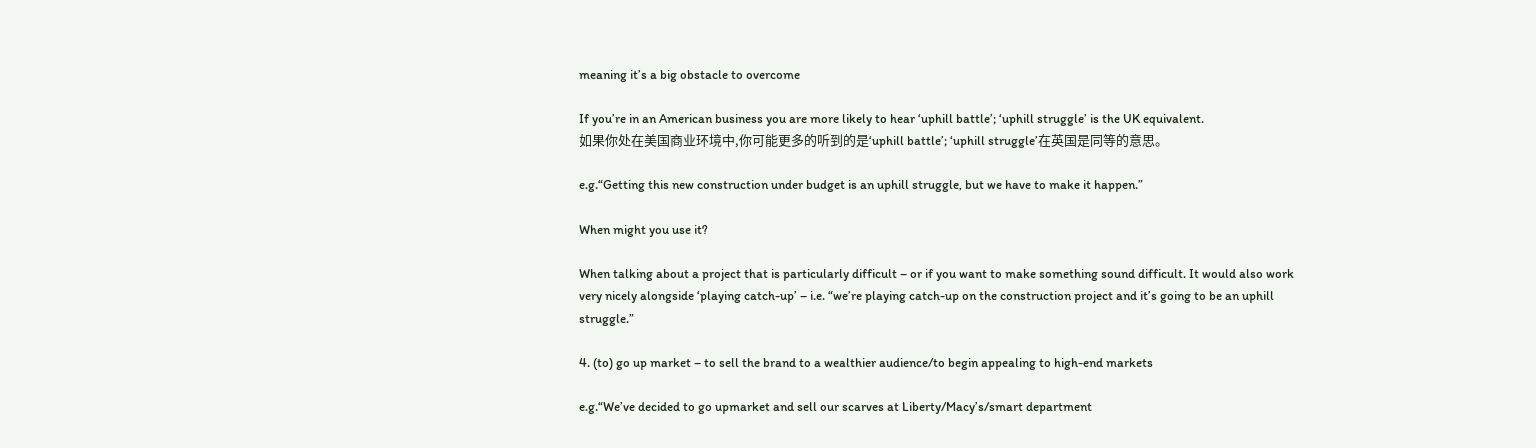meaning it’s a big obstacle to overcome

If you’re in an American business you are more likely to hear ‘uphill battle’; ‘uphill struggle’ is the UK equivalent.
如果你处在美国商业环境中,你可能更多的听到的是‘uphill battle’; ‘uphill struggle’在英国是同等的意思。

e.g.“Getting this new construction under budget is an uphill struggle, but we have to make it happen.”

When might you use it?

When talking about a project that is particularly difficult – or if you want to make something sound difficult. It would also work very nicely alongside ‘playing catch-up’ – i.e. “we’re playing catch-up on the construction project and it’s going to be an uphill struggle.”

4. (to) go up market – to sell the brand to a wealthier audience/to begin appealing to high-end markets

e.g.“We’ve decided to go upmarket and sell our scarves at Liberty/Macy’s/smart department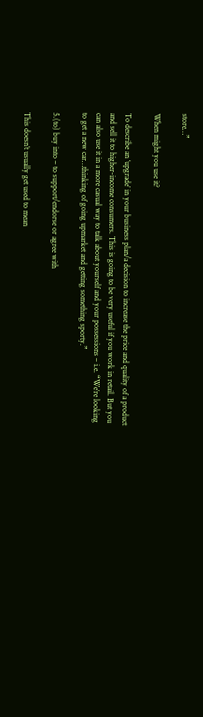store…”

When might you use it?

To describe an ‘upgrade’ in your business plan/a decision to increase the price and quality of a product and sell it to higher-income consumers. This is going to be very useful if you work in retail. But you can also use it in a more casual way to talk about yourself and your possessions – i.e. “We’re looking to get a new car…thinking of going upmarket and getting something sporty.”

5.(to) buy into – to support/endorse or agree with

This doesn’t usually get used to mean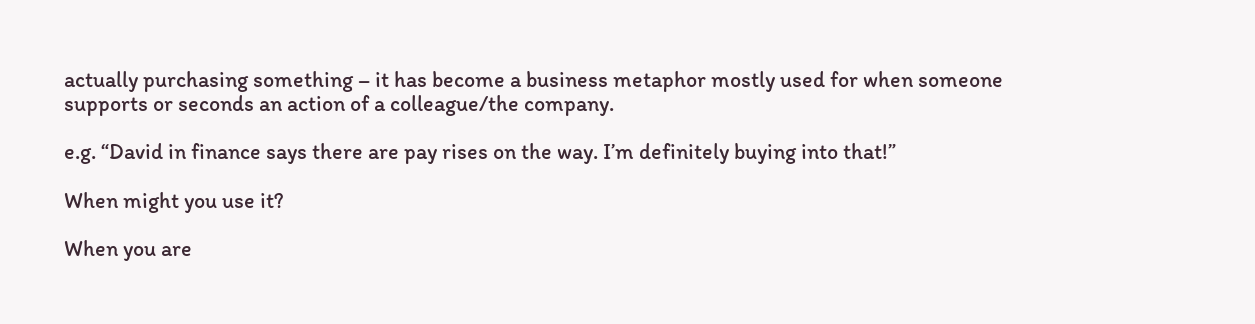actually purchasing something – it has become a business metaphor mostly used for when someone supports or seconds an action of a colleague/the company.

e.g. “David in finance says there are pay rises on the way. I’m definitely buying into that!”

When might you use it?

When you are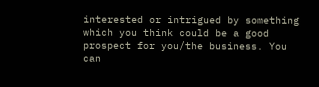interested or intrigued by something which you think could be a good prospect for you/the business. You can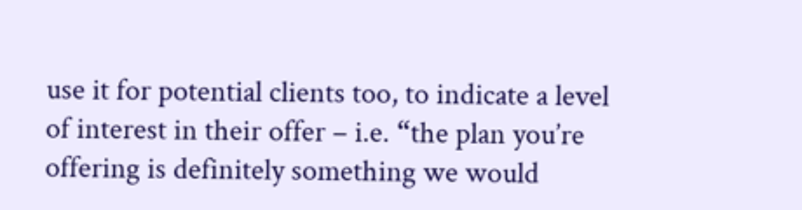use it for potential clients too, to indicate a level of interest in their offer – i.e. “the plan you’re offering is definitely something we would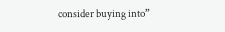consider buying into”